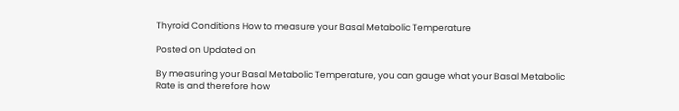Thyroid Conditions How to measure your Basal Metabolic Temperature

Posted on Updated on

By measuring your Basal Metabolic Temperature, you can gauge what your Basal Metabolic Rate is and therefore how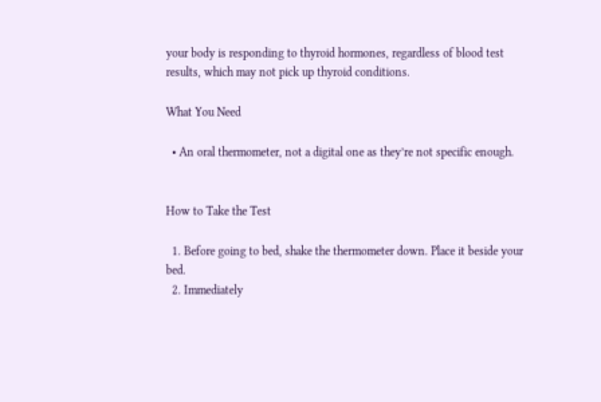your body is responding to thyroid hormones, regardless of blood test results, which may not pick up thyroid conditions.

What You Need

  • An oral thermometer, not a digital one as they’re not specific enough.


How to Take the Test

  1. Before going to bed, shake the thermometer down. Place it beside your bed.
  2. Immediately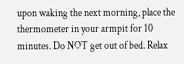upon waking the next morning, place the thermometer in your armpit for 10 minutes. Do NOT get out of bed. Relax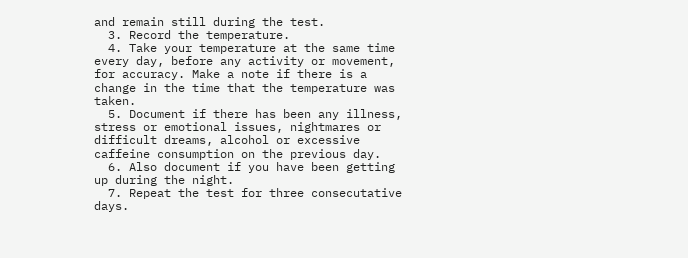and remain still during the test.
  3. Record the temperature.
  4. Take your temperature at the same time every day, before any activity or movement,  for accuracy. Make a note if there is a change in the time that the temperature was taken.
  5. Document if there has been any illness, stress or emotional issues, nightmares or difficult dreams, alcohol or excessive caffeine consumption on the previous day.
  6. Also document if you have been getting up during the night.
  7. Repeat the test for three consecutative days.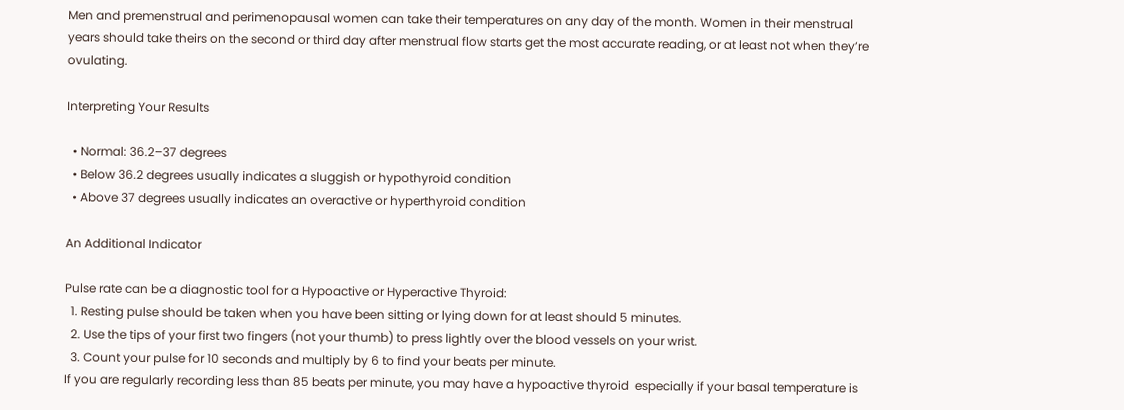Men and premenstrual and perimenopausal women can take their temperatures on any day of the month. Women in their menstrual years should take theirs on the second or third day after menstrual flow starts get the most accurate reading, or at least not when they’re ovulating.

Interpreting Your Results

  • Normal: 36.2–37 degrees
  • Below 36.2 degrees usually indicates a sluggish or hypothyroid condition
  • Above 37 degrees usually indicates an overactive or hyperthyroid condition

An Additional Indicator

Pulse rate can be a diagnostic tool for a Hypoactive or Hyperactive Thyroid:
  1. Resting pulse should be taken when you have been sitting or lying down for at least should 5 minutes.
  2. Use the tips of your first two fingers (not your thumb) to press lightly over the blood vessels on your wrist.
  3. Count your pulse for 10 seconds and multiply by 6 to find your beats per minute.
If you are regularly recording less than 85 beats per minute, you may have a hypoactive thyroid  especially if your basal temperature is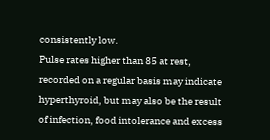consistently low.
Pulse rates higher than 85 at rest, recorded on a regular basis may indicate hyperthyroid, but may also be the result of infection, food intolerance and excess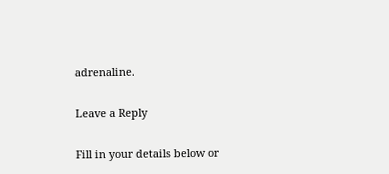adrenaline.

Leave a Reply

Fill in your details below or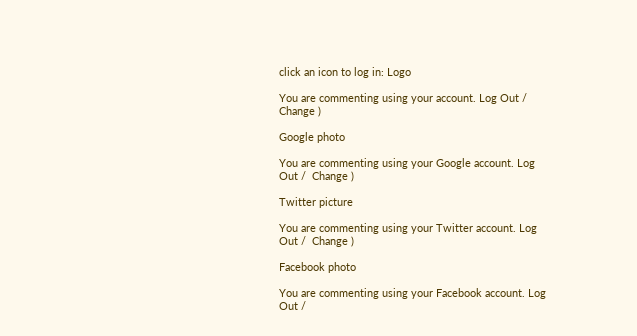click an icon to log in: Logo

You are commenting using your account. Log Out /  Change )

Google photo

You are commenting using your Google account. Log Out /  Change )

Twitter picture

You are commenting using your Twitter account. Log Out /  Change )

Facebook photo

You are commenting using your Facebook account. Log Out /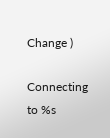Change )

Connecting to %s